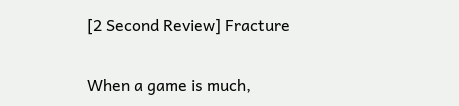[2 Second Review] Fracture

When a game is much,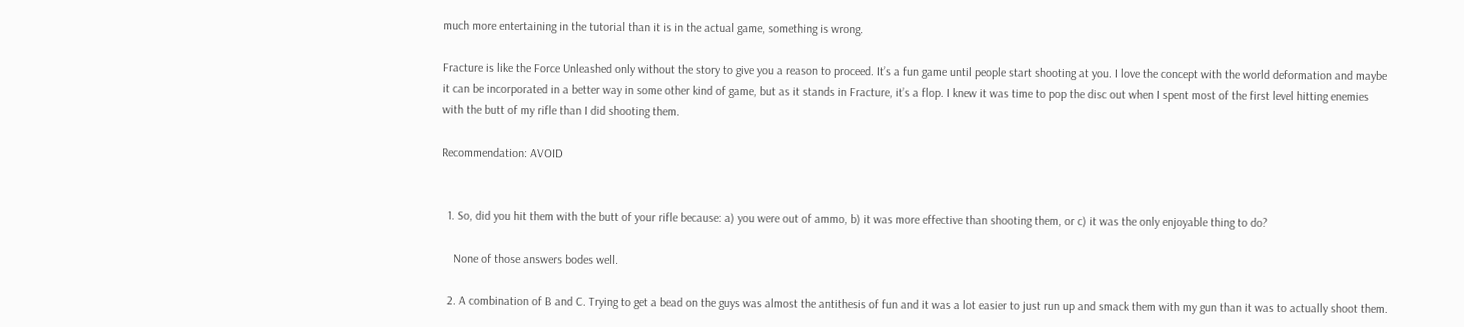much more entertaining in the tutorial than it is in the actual game, something is wrong.

Fracture is like the Force Unleashed only without the story to give you a reason to proceed. It’s a fun game until people start shooting at you. I love the concept with the world deformation and maybe it can be incorporated in a better way in some other kind of game, but as it stands in Fracture, it’s a flop. I knew it was time to pop the disc out when I spent most of the first level hitting enemies with the butt of my rifle than I did shooting them.

Recommendation: AVOID


  1. So, did you hit them with the butt of your rifle because: a) you were out of ammo, b) it was more effective than shooting them, or c) it was the only enjoyable thing to do?

    None of those answers bodes well.

  2. A combination of B and C. Trying to get a bead on the guys was almost the antithesis of fun and it was a lot easier to just run up and smack them with my gun than it was to actually shoot them.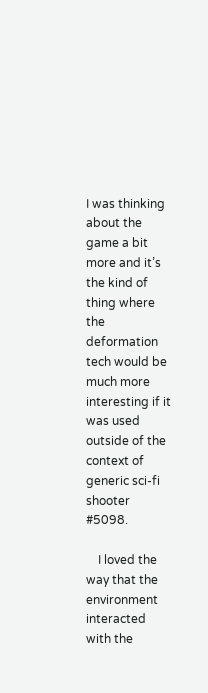I was thinking about the game a bit more and it’s the kind of thing where the deformation tech would be much more interesting if it was used outside of the context of generic sci-fi shooter #5098.

    I loved the way that the environment interacted with the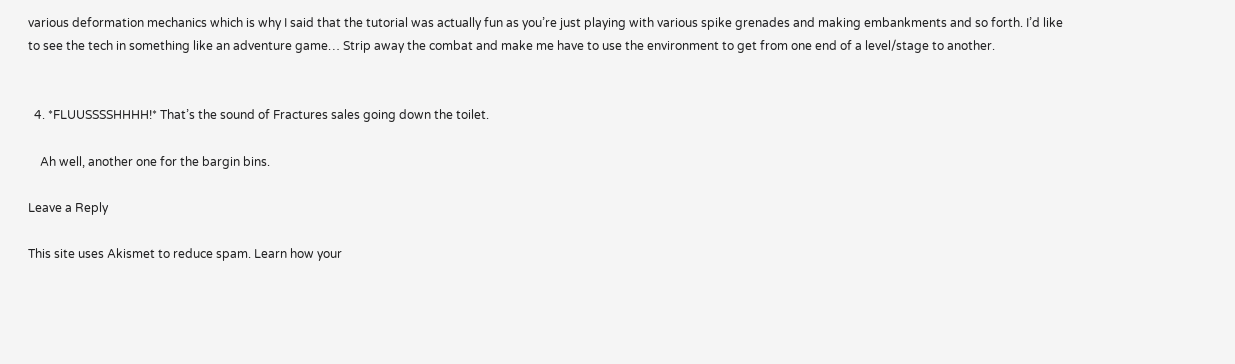various deformation mechanics which is why I said that the tutorial was actually fun as you’re just playing with various spike grenades and making embankments and so forth. I’d like to see the tech in something like an adventure game… Strip away the combat and make me have to use the environment to get from one end of a level/stage to another.


  4. *FLUUSSSSHHHH!* That’s the sound of Fractures sales going down the toilet.

    Ah well, another one for the bargin bins.

Leave a Reply

This site uses Akismet to reduce spam. Learn how your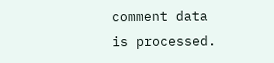comment data is processed.